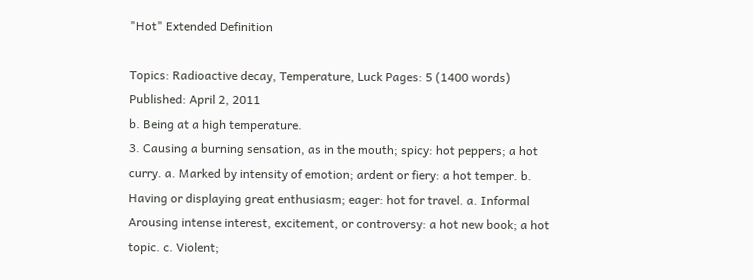"Hot" Extended Definition

Topics: Radioactive decay, Temperature, Luck Pages: 5 (1400 words) Published: April 2, 2011
b. Being at a high temperature.
3. Causing a burning sensation, as in the mouth; spicy: hot peppers; a hot curry. a. Marked by intensity of emotion; ardent or fiery: a hot temper. b. Having or displaying great enthusiasm; eager: hot for travel. a. Informal Arousing intense interest, excitement, or controversy: a hot new book; a hot topic. c. Violent;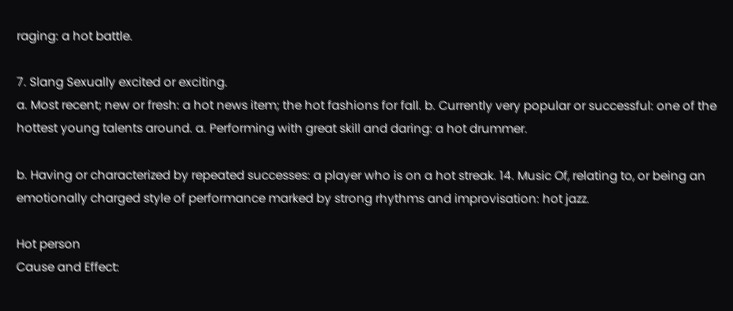raging: a hot battle.

7. Slang Sexually excited or exciting.
a. Most recent; new or fresh: a hot news item; the hot fashions for fall. b. Currently very popular or successful: one of the hottest young talents around. a. Performing with great skill and daring: a hot drummer.

b. Having or characterized by repeated successes: a player who is on a hot streak. 14. Music Of, relating to, or being an emotionally charged style of performance marked by strong rhythms and improvisation: hot jazz.

Hot person
Cause and Effect: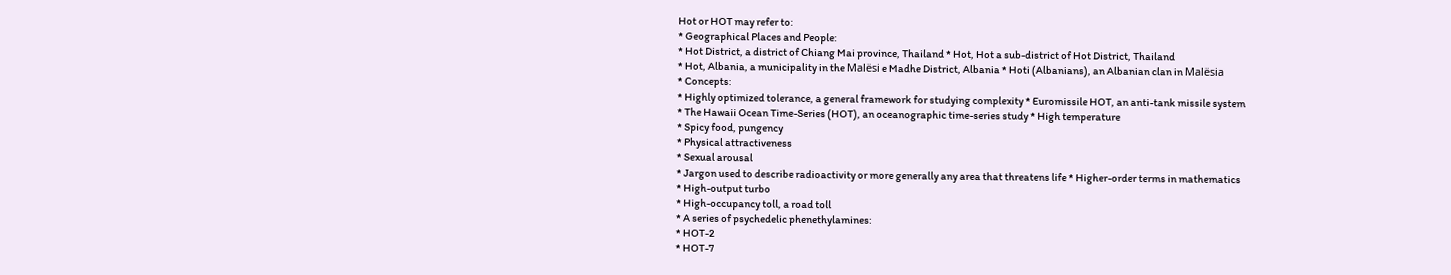Hot or HOT may refer to:
* Geographical Places and People:
* Hot District, a district of Chiang Mai province, Thailand * Hot, Hot a sub-district of Hot District, Thailand
* Hot, Albania, a municipality in the Malësi e Madhe District, Albania * Hoti (Albanians), an Albanian clan in Malësia
* Concepts:
* Highly optimized tolerance, a general framework for studying complexity * Euromissile HOT, an anti-tank missile system
* The Hawaii Ocean Time-Series (HOT), an oceanographic time-series study * High temperature
* Spicy food, pungency
* Physical attractiveness
* Sexual arousal
* Jargon used to describe radioactivity or more generally any area that threatens life * Higher-order terms in mathematics
* High-output turbo
* High-occupancy toll, a road toll
* A series of psychedelic phenethylamines:
* HOT-2
* HOT-7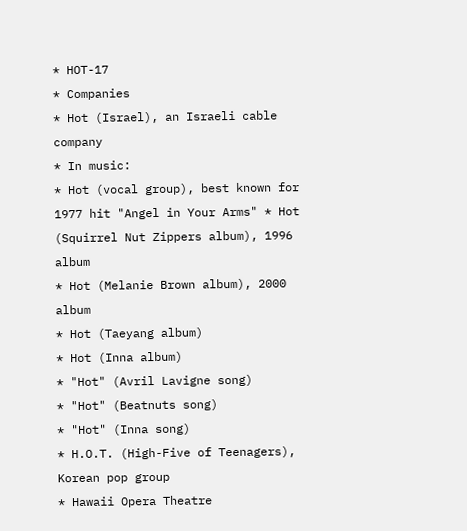* HOT-17
* Companies
* Hot (Israel), an Israeli cable company
* In music:
* Hot (vocal group), best known for 1977 hit "Angel in Your Arms" * Hot (Squirrel Nut Zippers album), 1996 album
* Hot (Melanie Brown album), 2000 album
* Hot (Taeyang album)
* Hot (Inna album)
* "Hot" (Avril Lavigne song)
* "Hot" (Beatnuts song)
* "Hot" (Inna song)
* H.O.T. (High-Five of Teenagers), Korean pop group
* Hawaii Opera Theatre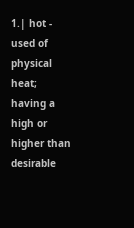1.| hot - used of physical heat; having a high or higher than desirable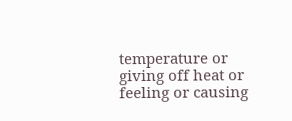temperature or giving off heat or feeling or causing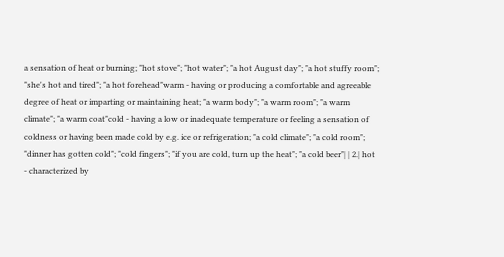a sensation of heat or burning; "hot stove"; "hot water"; "a hot August day"; "a hot stuffy room"; "she's hot and tired"; "a hot forehead"warm - having or producing a comfortable and agreeable degree of heat or imparting or maintaining heat; "a warm body"; "a warm room"; "a warm climate"; "a warm coat"cold - having a low or inadequate temperature or feeling a sensation of coldness or having been made cold by e.g. ice or refrigeration; "a cold climate"; "a cold room"; "dinner has gotten cold"; "cold fingers"; "if you are cold, turn up the heat"; "a cold beer"| | 2.| hot - characterized by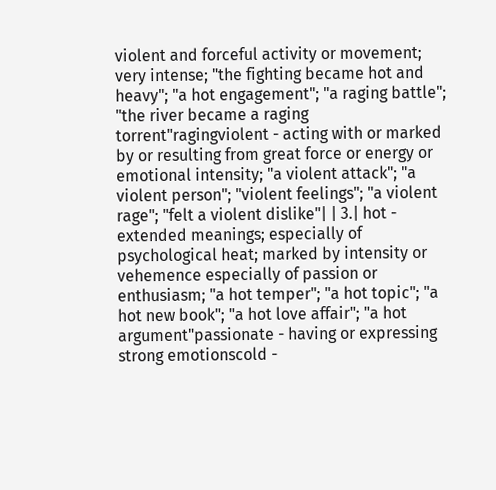violent and forceful activity or movement; very intense; "the fighting became hot and heavy"; "a hot engagement"; "a raging battle"; "the river became a raging torrent"ragingviolent - acting with or marked by or resulting from great force or energy or emotional intensity; "a violent attack"; "a violent person"; "violent feelings"; "a violent rage"; "felt a violent dislike"| | 3.| hot - extended meanings; especially of psychological heat; marked by intensity or vehemence especially of passion or enthusiasm; "a hot temper"; "a hot topic"; "a hot new book"; "a hot love affair"; "a hot argument"passionate - having or expressing strong emotionscold -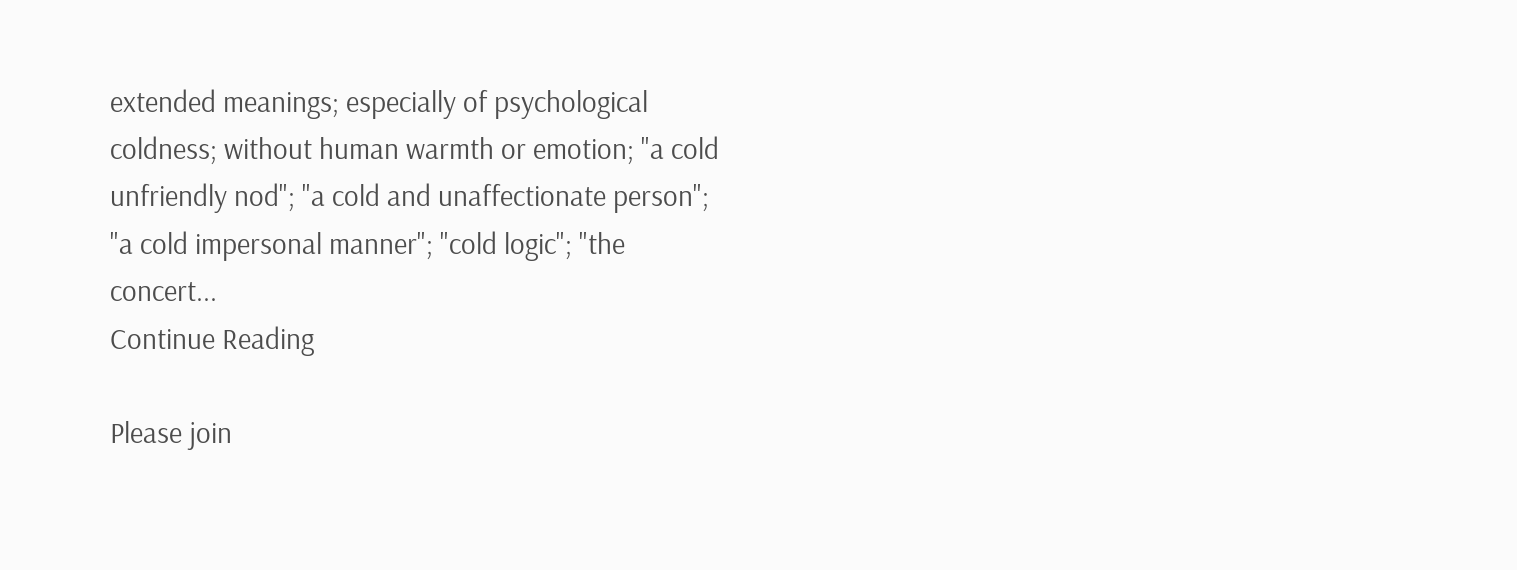extended meanings; especially of psychological coldness; without human warmth or emotion; "a cold unfriendly nod"; "a cold and unaffectionate person"; "a cold impersonal manner"; "cold logic"; "the concert...
Continue Reading

Please join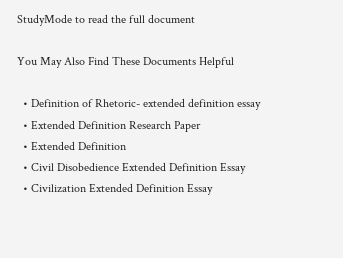StudyMode to read the full document

You May Also Find These Documents Helpful

  • Definition of Rhetoric- extended definition essay
  • Extended Definition Research Paper
  • Extended Definition
  • Civil Disobedience Extended Definition Essay
  • Civilization Extended Definition Essay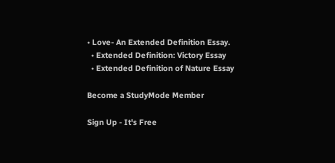• Love- An Extended Definition Essay.
  • Extended Definition: Victory Essay
  • Extended Definition of Nature Essay

Become a StudyMode Member

Sign Up - It's Free